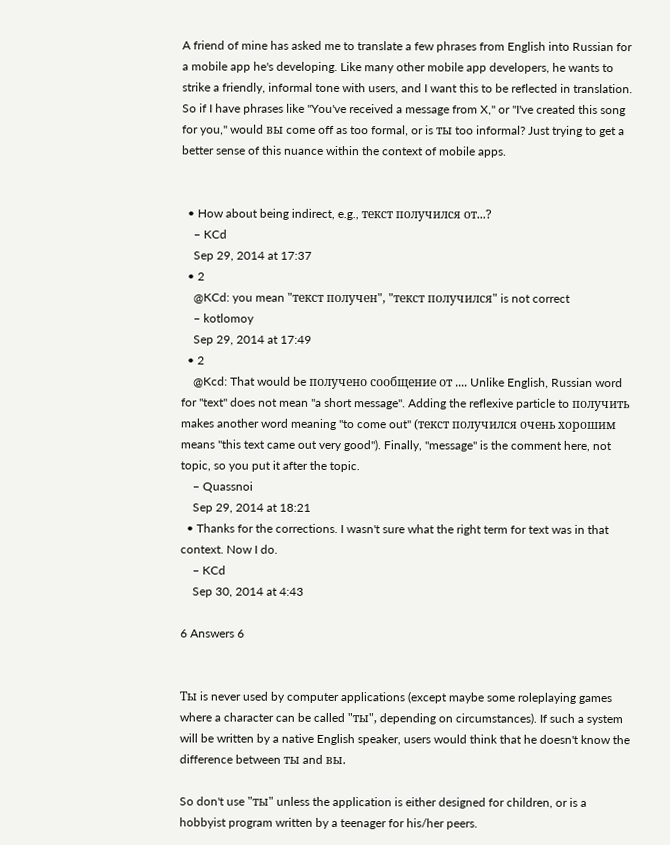A friend of mine has asked me to translate a few phrases from English into Russian for a mobile app he's developing. Like many other mobile app developers, he wants to strike a friendly, informal tone with users, and I want this to be reflected in translation. So if I have phrases like "You've received a message from X," or "I've created this song for you," would вы come off as too formal, or is ты too informal? Just trying to get a better sense of this nuance within the context of mobile apps.


  • How about being indirect, e.g., текст получился от...?
    – KCd
    Sep 29, 2014 at 17:37
  • 2
    @KCd: you mean "текст получен", "текст получился" is not correct
    – kotlomoy
    Sep 29, 2014 at 17:49
  • 2
    @Kcd: That would be получено сообщение от .... Unlike English, Russian word for "text" does not mean "a short message". Adding the reflexive particle to получить makes another word meaning "to come out" (текст получился очень хорошим means "this text came out very good"). Finally, "message" is the comment here, not topic, so you put it after the topic.
    – Quassnoi
    Sep 29, 2014 at 18:21
  • Thanks for the corrections. I wasn't sure what the right term for text was in that context. Now I do.
    – KCd
    Sep 30, 2014 at 4:43

6 Answers 6


Ты is never used by computer applications (except maybe some roleplaying games where a character can be called "ты", depending on circumstances). If such a system will be written by a native English speaker, users would think that he doesn't know the difference between ты and вы.

So don't use "ты" unless the application is either designed for children, or is a hobbyist program written by a teenager for his/her peers.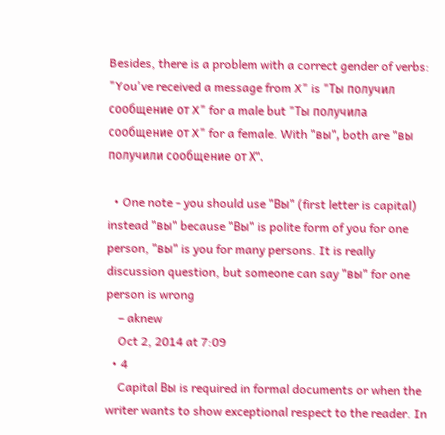Besides, there is a problem with a correct gender of verbs: "You've received a message from X" is "Tы получил сообщение от X" for a male but "Tы получила сообщение от X" for a female. With "вы", both are "вы получили сообщение от Х".

  • One note - you should use "Вы" (first letter is capital) instead "вы" because "Вы" is polite form of you for one person, "вы" is you for many persons. It is really discussion question, but someone can say "вы" for one person is wrong
    – aknew
    Oct 2, 2014 at 7:09
  • 4
    Capital Вы is required in formal documents or when the writer wants to show exceptional respect to the reader. In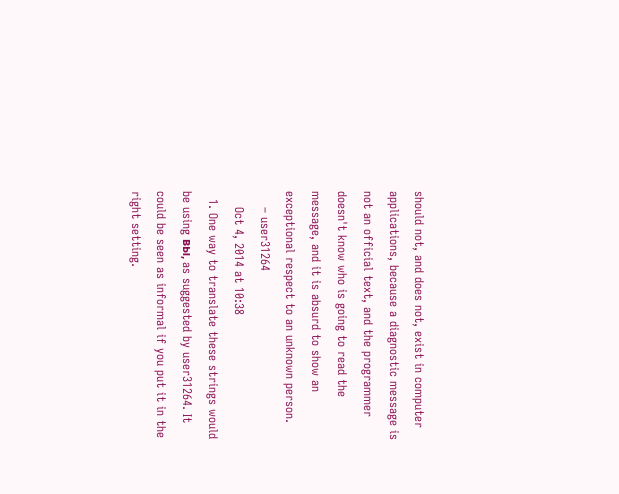should not, and does not, exist in computer applications, because a diagnostic message is not an official text, and the programmer doesn't know who is going to read the message, and it is absurd to show an exceptional respect to an unknown person.
    – user31264
    Oct 4, 2014 at 10:38
  1. One way to translate these strings would be using вы, as suggested by user31264. It could be seen as informal if you put it in the right setting.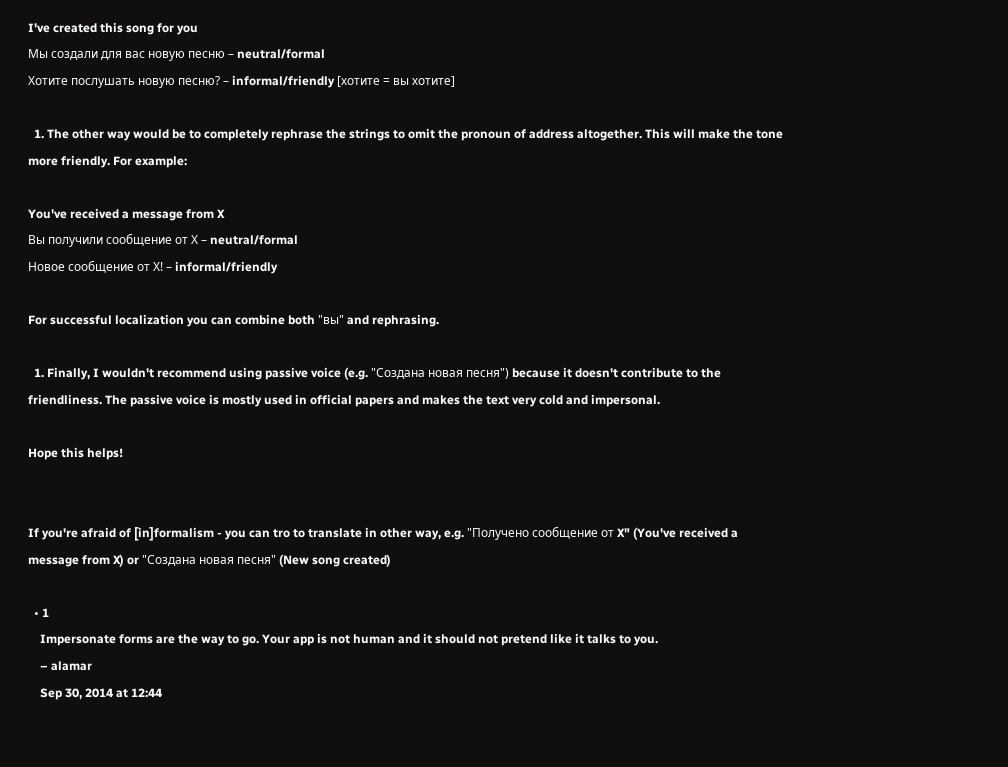I've created this song for you
Мы создали для вас новую песню – neutral/formal
Хотите послушать новую песню? – informal/friendly [хотите = вы хотите]

  1. The other way would be to completely rephrase the strings to omit the pronoun of address altogether. This will make the tone more friendly. For example:

You've received a message from X
Вы получили сообщение от Х – neutral/formal
Новое сообщение от Х! – informal/friendly

For successful localization you can combine both "вы" and rephrasing.

  1. Finally, I wouldn't recommend using passive voice (e.g. "Создана новая песня") because it doesn't contribute to the friendliness. The passive voice is mostly used in official papers and makes the text very cold and impersonal.

Hope this helps!


If you're afraid of [in]formalism - you can tro to translate in other way, e.g. "Получено сообщение от X" (You've received a message from X) or "Создана новая песня" (New song created)

  • 1
    Impersonate forms are the way to go. Your app is not human and it should not pretend like it talks to you.
    – alamar
    Sep 30, 2014 at 12:44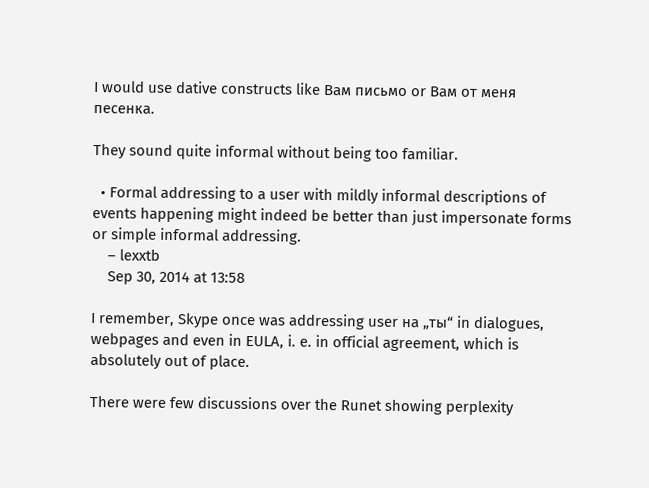I would use dative constructs like Вам письмо or Вам от меня песенка.

They sound quite informal without being too familiar.

  • Formal addressing to a user with mildly informal descriptions of events happening might indeed be better than just impersonate forms or simple informal addressing.
    – lexxtb
    Sep 30, 2014 at 13:58

I remember, Skype once was addressing user на „ты“ in dialogues, webpages and even in EULA, i. e. in official agreement, which is absolutely out of place.

There were few discussions over the Runet showing perplexity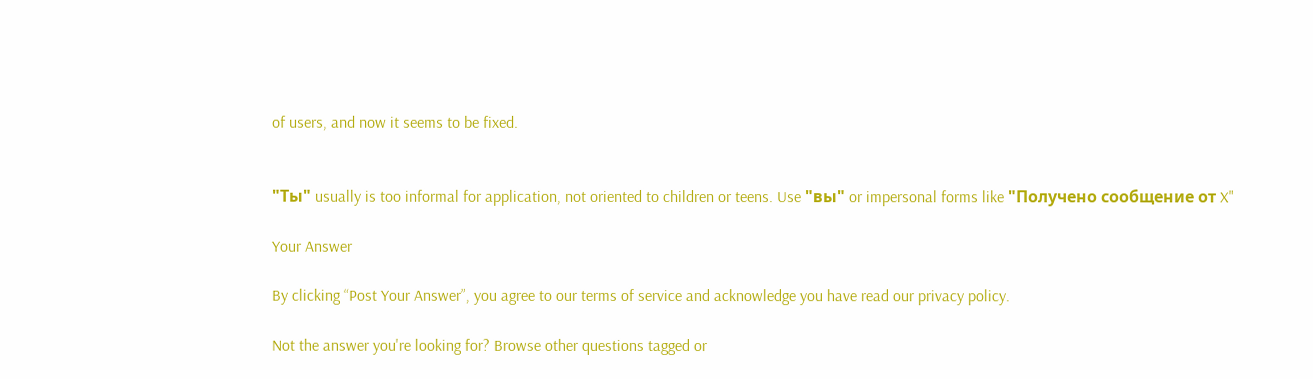of users, and now it seems to be fixed.


"Ты" usually is too informal for application, not oriented to children or teens. Use "вы" or impersonal forms like "Получено сообщение от X"

Your Answer

By clicking “Post Your Answer”, you agree to our terms of service and acknowledge you have read our privacy policy.

Not the answer you're looking for? Browse other questions tagged or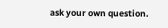ask your own question.